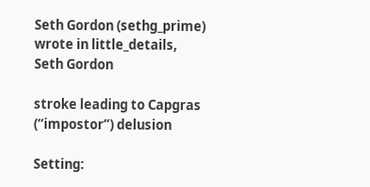Seth Gordon (sethg_prime) wrote in little_details,
Seth Gordon

stroke leading to Capgras (“impostor”) delusion

Setting: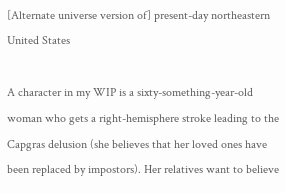[Alternate universe version of] present-day northeastern United States

A character in my WIP is a sixty-something-year-old woman who gets a right-hemisphere stroke leading to the Capgras delusion (she believes that her loved ones have been replaced by impostors). Her relatives want to believe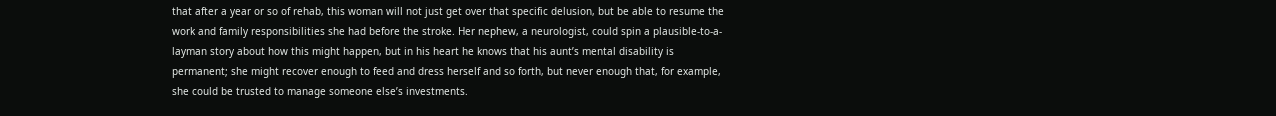that after a year or so of rehab, this woman will not just get over that specific delusion, but be able to resume the work and family responsibilities she had before the stroke. Her nephew, a neurologist, could spin a plausible-to-a-layman story about how this might happen, but in his heart he knows that his aunt’s mental disability is permanent; she might recover enough to feed and dress herself and so forth, but never enough that, for example, she could be trusted to manage someone else’s investments.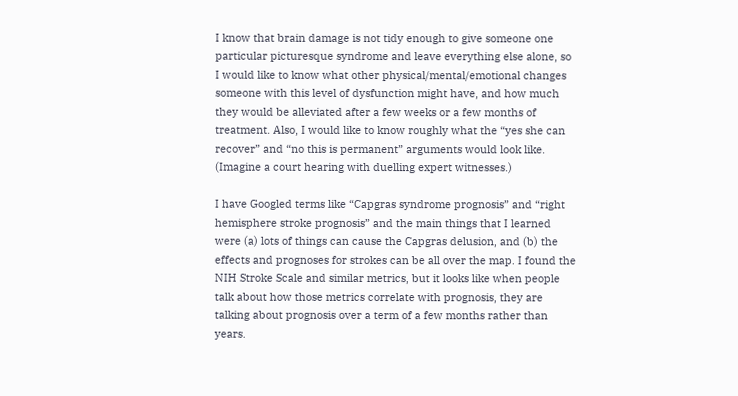I know that brain damage is not tidy enough to give someone one particular picturesque syndrome and leave everything else alone, so I would like to know what other physical/mental/emotional changes someone with this level of dysfunction might have, and how much they would be alleviated after a few weeks or a few months of treatment. Also, I would like to know roughly what the “yes she can recover” and “no this is permanent” arguments would look like. (Imagine a court hearing with duelling expert witnesses.)

I have Googled terms like “Capgras syndrome prognosis” and “right hemisphere stroke prognosis” and the main things that I learned were (a) lots of things can cause the Capgras delusion, and (b) the effects and prognoses for strokes can be all over the map. I found the NIH Stroke Scale and similar metrics, but it looks like when people talk about how those metrics correlate with prognosis, they are talking about prognosis over a term of a few months rather than years.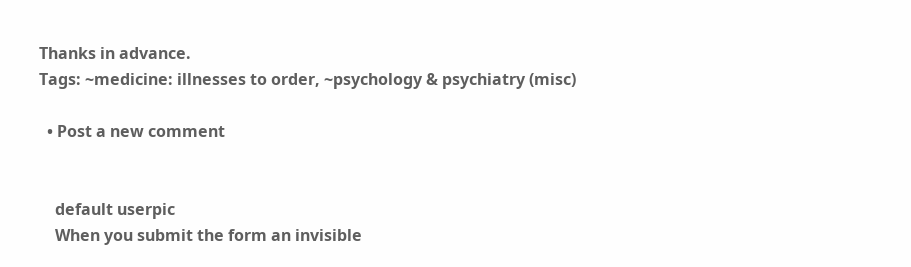Thanks in advance.
Tags: ~medicine: illnesses to order, ~psychology & psychiatry (misc)

  • Post a new comment


    default userpic
    When you submit the form an invisible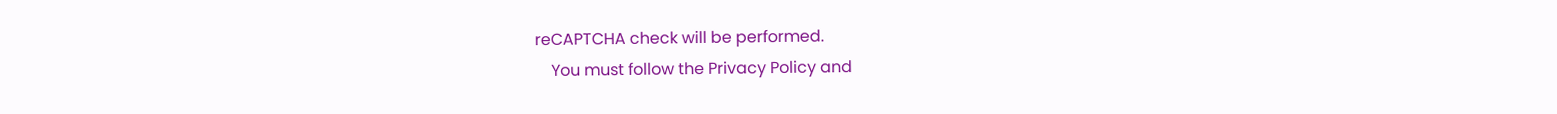reCAPTCHA check will be performed.
    You must follow the Privacy Policy and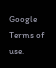Google Terms of use.